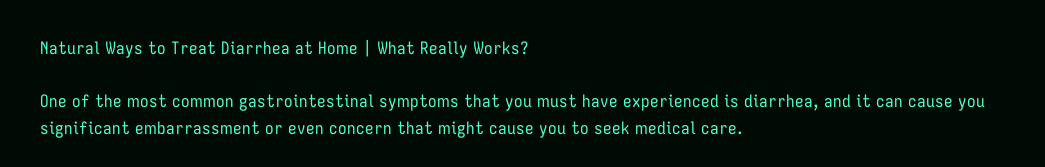Natural Ways to Treat Diarrhea at Home | What Really Works?

One of the most common gastrointestinal symptoms that you must have experienced is diarrhea, and it can cause you significant embarrassment or even concern that might cause you to seek medical care.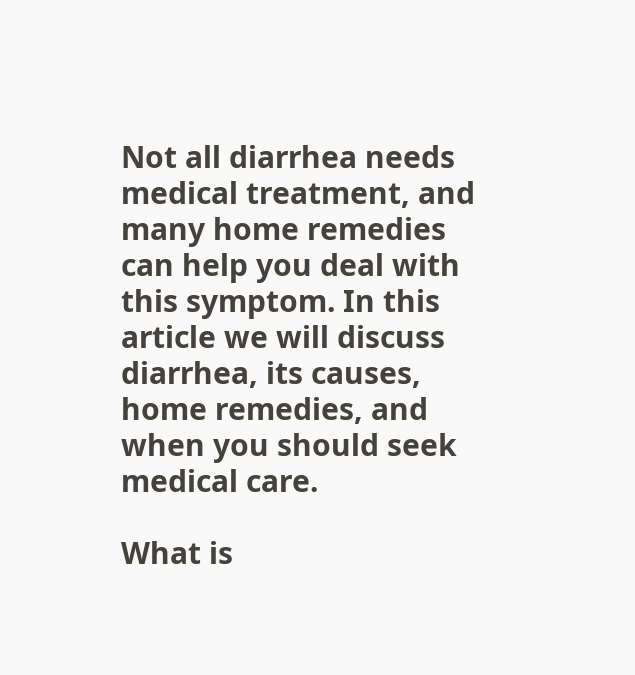Not all diarrhea needs medical treatment, and many home remedies can help you deal with this symptom. In this article we will discuss diarrhea, its causes, home remedies, and when you should seek medical care.

What is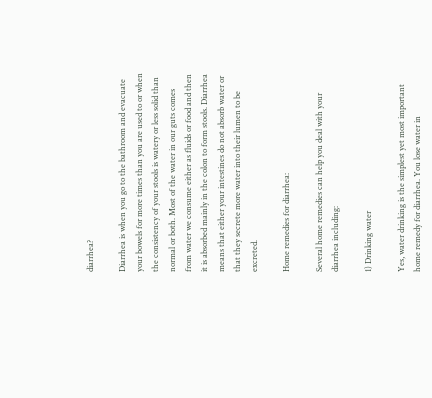diarrhea?

Diarrhea is when you go to the bathroom and evacuate your bowels for more times than you are used to or when the consistency of your stools is watery or less solid than normal or both. Most of the water in our guts comes from water we consume either as fluids or food and then it is absorbed mainly in the colon to form stools. Diarrhea means that either your intestines do not absorb water or that they secrete more water into their lumen to be excreted.

Home remedies for diarrhea:

Several home remedies can help you deal with your diarrhea including:

1) Drinking water

Yes, water drinking is the simplest yet most important home remedy for diarrhea. You lose water in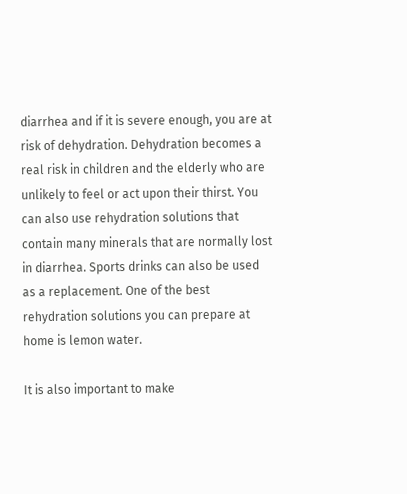diarrhea and if it is severe enough, you are at risk of dehydration. Dehydration becomes a real risk in children and the elderly who are unlikely to feel or act upon their thirst. You can also use rehydration solutions that contain many minerals that are normally lost in diarrhea. Sports drinks can also be used as a replacement. One of the best rehydration solutions you can prepare at home is lemon water.

It is also important to make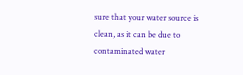sure that your water source is clean, as it can be due to contaminated water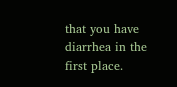that you have diarrhea in the first place.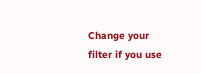Change your filter if you use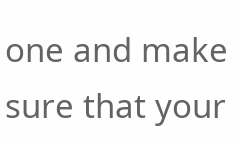one and make sure that your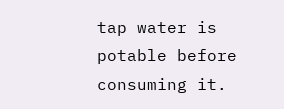tap water is potable before consuming it.